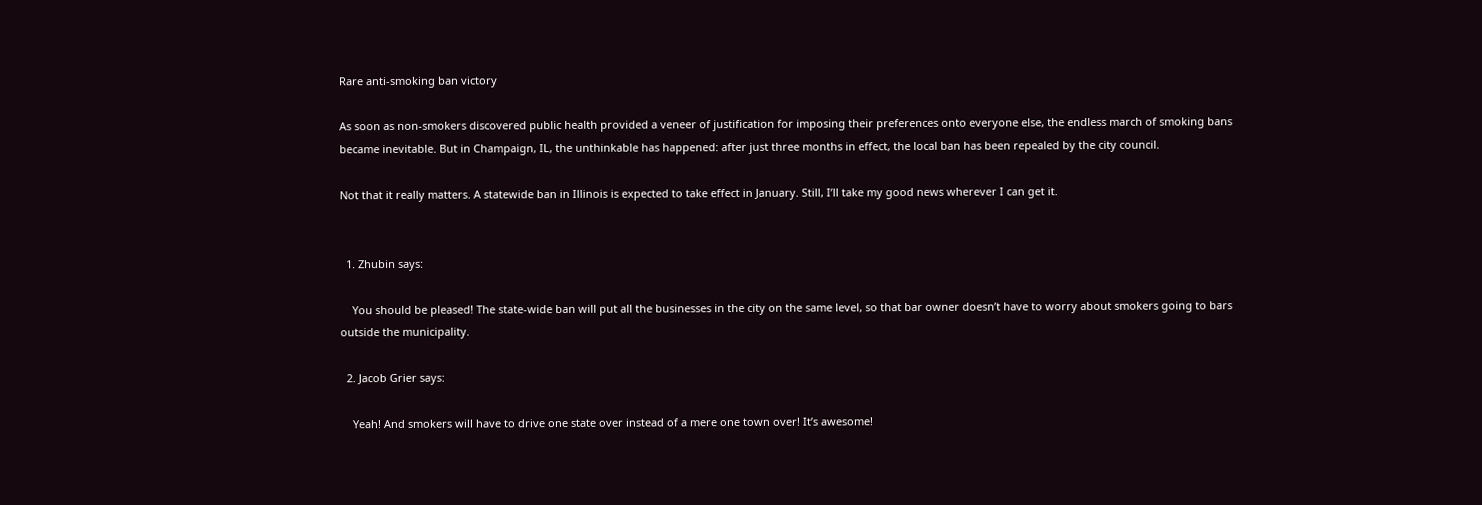Rare anti-smoking ban victory

As soon as non-smokers discovered public health provided a veneer of justification for imposing their preferences onto everyone else, the endless march of smoking bans became inevitable. But in Champaign, IL, the unthinkable has happened: after just three months in effect, the local ban has been repealed by the city council.

Not that it really matters. A statewide ban in Illinois is expected to take effect in January. Still, I’ll take my good news wherever I can get it.


  1. Zhubin says:

    You should be pleased! The state-wide ban will put all the businesses in the city on the same level, so that bar owner doesn’t have to worry about smokers going to bars outside the municipality.

  2. Jacob Grier says:

    Yeah! And smokers will have to drive one state over instead of a mere one town over! It’s awesome!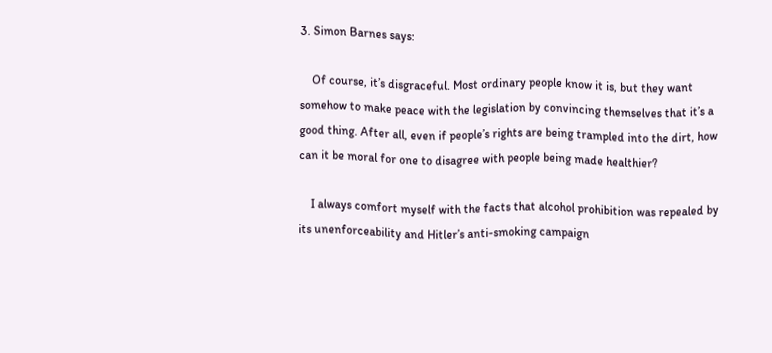3. Simon Barnes says:

    Of course, it’s disgraceful. Most ordinary people know it is, but they want somehow to make peace with the legislation by convincing themselves that it’s a good thing. After all, even if people’s rights are being trampled into the dirt, how can it be moral for one to disagree with people being made healthier?

    I always comfort myself with the facts that alcohol prohibition was repealed by its unenforceability and Hitler’s anti-smoking campaign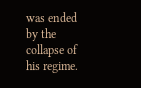was ended by the collapse of his regime.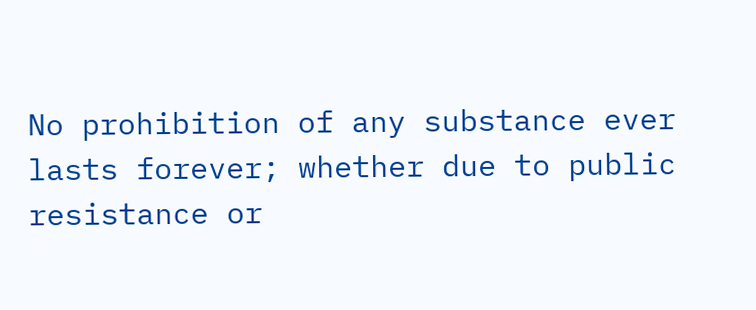No prohibition of any substance ever lasts forever; whether due to public resistance or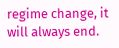regime change, it will always end.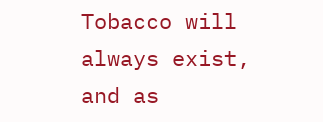Tobacco will always exist, and as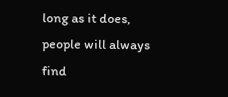long as it does, people will always find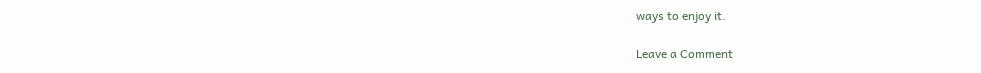ways to enjoy it.

Leave a Comment